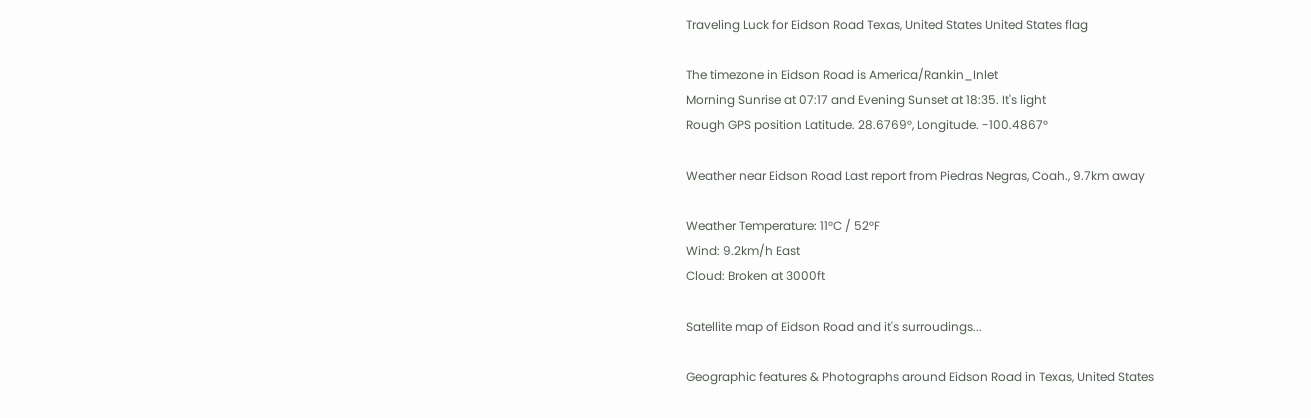Traveling Luck for Eidson Road Texas, United States United States flag

The timezone in Eidson Road is America/Rankin_Inlet
Morning Sunrise at 07:17 and Evening Sunset at 18:35. It's light
Rough GPS position Latitude. 28.6769°, Longitude. -100.4867°

Weather near Eidson Road Last report from Piedras Negras, Coah., 9.7km away

Weather Temperature: 11°C / 52°F
Wind: 9.2km/h East
Cloud: Broken at 3000ft

Satellite map of Eidson Road and it's surroudings...

Geographic features & Photographs around Eidson Road in Texas, United States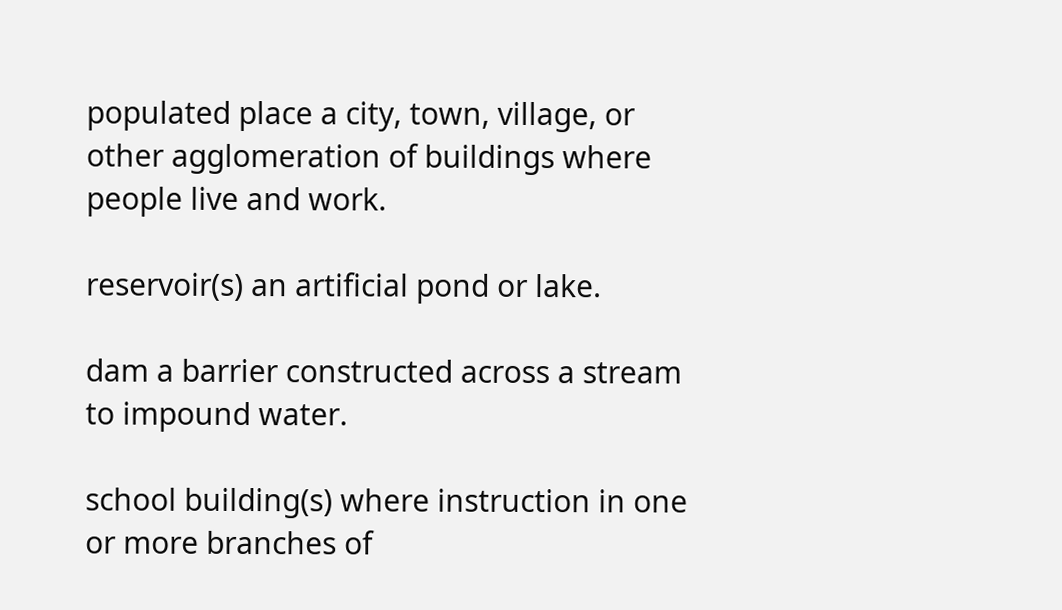populated place a city, town, village, or other agglomeration of buildings where people live and work.

reservoir(s) an artificial pond or lake.

dam a barrier constructed across a stream to impound water.

school building(s) where instruction in one or more branches of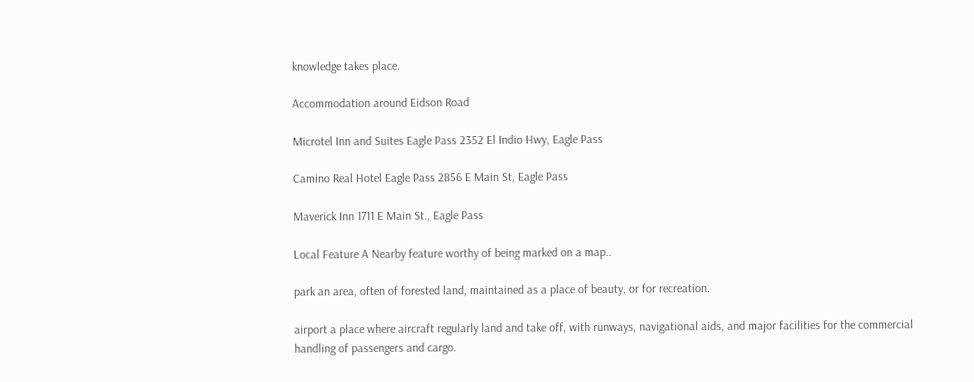knowledge takes place.

Accommodation around Eidson Road

Microtel Inn and Suites Eagle Pass 2352 El Indio Hwy, Eagle Pass

Camino Real Hotel Eagle Pass 2856 E Main St, Eagle Pass

Maverick Inn 1711 E Main St., Eagle Pass

Local Feature A Nearby feature worthy of being marked on a map..

park an area, often of forested land, maintained as a place of beauty, or for recreation.

airport a place where aircraft regularly land and take off, with runways, navigational aids, and major facilities for the commercial handling of passengers and cargo.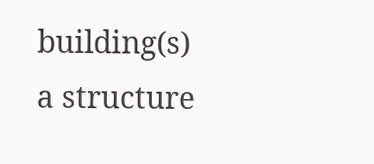building(s) a structure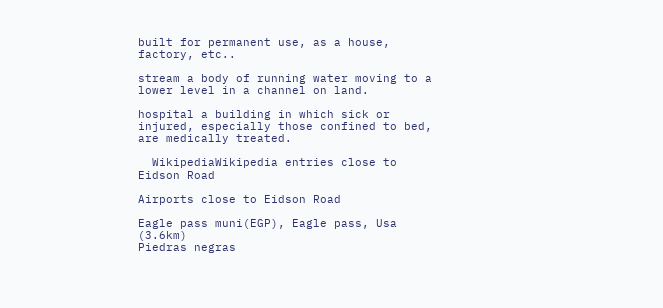built for permanent use, as a house, factory, etc..

stream a body of running water moving to a lower level in a channel on land.

hospital a building in which sick or injured, especially those confined to bed, are medically treated.

  WikipediaWikipedia entries close to Eidson Road

Airports close to Eidson Road

Eagle pass muni(EGP), Eagle pass, Usa (3.6km)
Piedras negras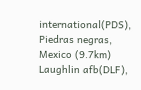international(PDS), Piedras negras, Mexico (9.7km)
Laughlin afb(DLF),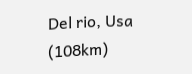Del rio, Usa (108km)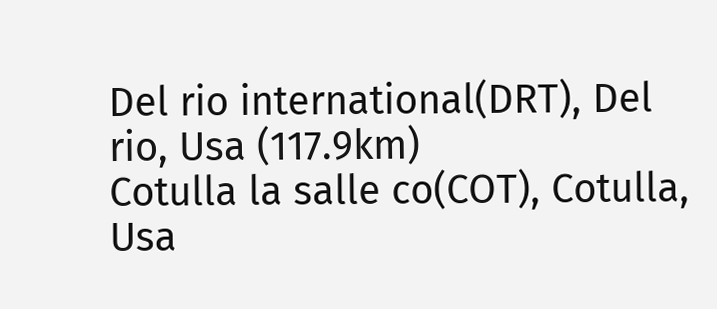Del rio international(DRT), Del rio, Usa (117.9km)
Cotulla la salle co(COT), Cotulla, Usa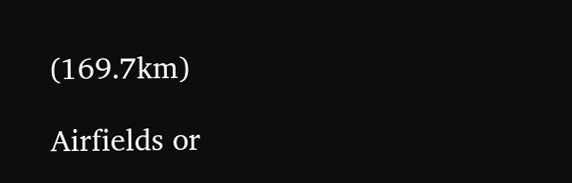(169.7km)

Airfields or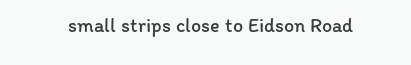small strips close to Eidson Road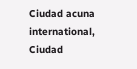Ciudad acuna international, Ciudad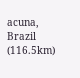acuna, Brazil (116.5km)